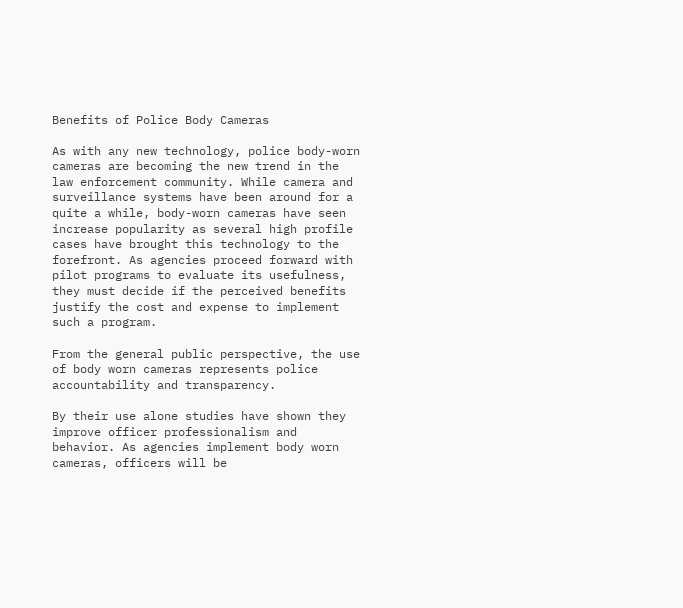Benefits of Police Body Cameras

As with any new technology, police body-worn cameras are becoming the new trend in the law enforcement community. While camera and surveillance systems have been around for a quite a while, body-worn cameras have seen increase popularity as several high profile cases have brought this technology to the forefront. As agencies proceed forward with pilot programs to evaluate its usefulness, they must decide if the perceived benefits justify the cost and expense to implement such a program.

From the general public perspective, the use of body worn cameras represents police accountability and transparency.

By their use alone studies have shown they improve officer professionalism and behavior. As agencies implement body worn cameras, officers will be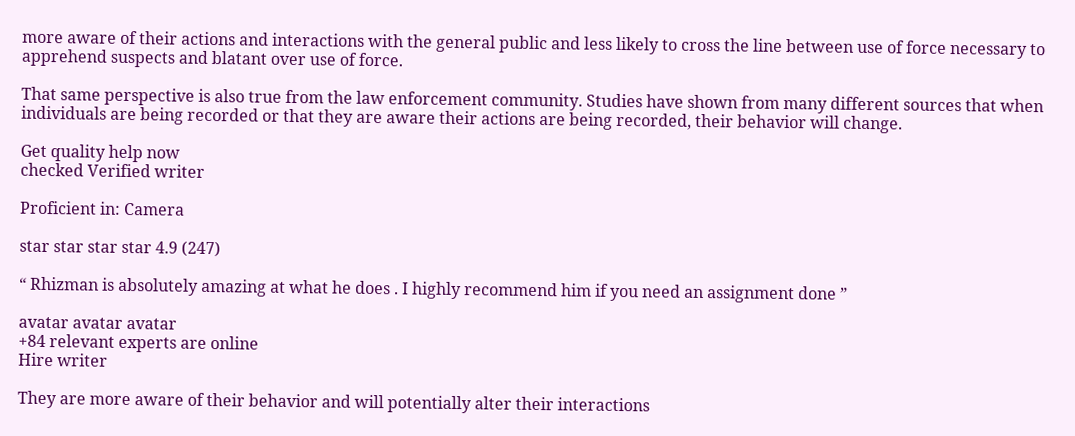more aware of their actions and interactions with the general public and less likely to cross the line between use of force necessary to apprehend suspects and blatant over use of force.

That same perspective is also true from the law enforcement community. Studies have shown from many different sources that when individuals are being recorded or that they are aware their actions are being recorded, their behavior will change.

Get quality help now
checked Verified writer

Proficient in: Camera

star star star star 4.9 (247)

“ Rhizman is absolutely amazing at what he does . I highly recommend him if you need an assignment done ”

avatar avatar avatar
+84 relevant experts are online
Hire writer

They are more aware of their behavior and will potentially alter their interactions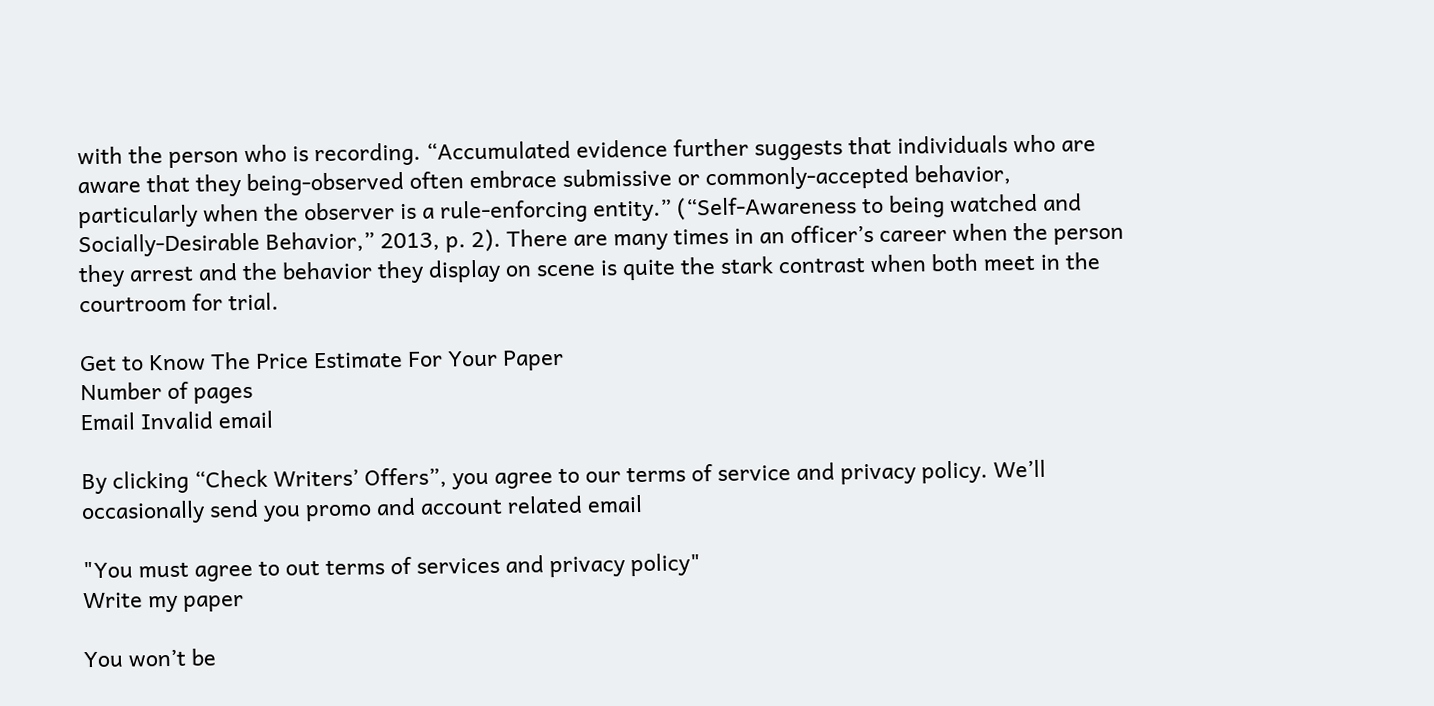with the person who is recording. “Accumulated evidence further suggests that individuals who are aware that they being-observed often embrace submissive or commonly-accepted behavior, particularly when the observer is a rule-enforcing entity.” (“Self-Awareness to being watched and Socially-Desirable Behavior,” 2013, p. 2). There are many times in an officer’s career when the person they arrest and the behavior they display on scene is quite the stark contrast when both meet in the courtroom for trial.

Get to Know The Price Estimate For Your Paper
Number of pages
Email Invalid email

By clicking “Check Writers’ Offers”, you agree to our terms of service and privacy policy. We’ll occasionally send you promo and account related email

"You must agree to out terms of services and privacy policy"
Write my paper

You won’t be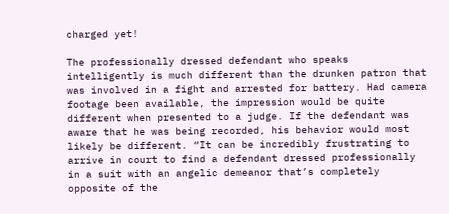charged yet!

The professionally dressed defendant who speaks intelligently is much different than the drunken patron that was involved in a fight and arrested for battery. Had camera footage been available, the impression would be quite different when presented to a judge. If the defendant was aware that he was being recorded, his behavior would most likely be different. “It can be incredibly frustrating to arrive in court to find a defendant dressed professionally in a suit with an angelic demeanor that’s completely opposite of the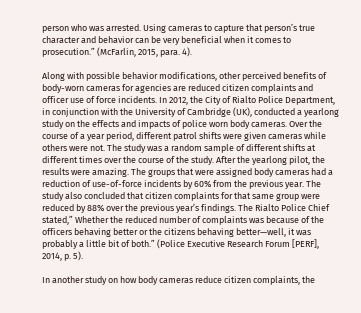person who was arrested. Using cameras to capture that person’s true character and behavior can be very beneficial when it comes to prosecution.” (McFarlin, 2015, para. 4).

Along with possible behavior modifications, other perceived benefits of body-worn cameras for agencies are reduced citizen complaints and officer use of force incidents. In 2012, the City of Rialto Police Department, in conjunction with the University of Cambridge (UK), conducted a yearlong study on the effects and impacts of police worn body cameras. Over the course of a year period, different patrol shifts were given cameras while others were not. The study was a random sample of different shifts at different times over the course of the study. After the yearlong pilot, the results were amazing. The groups that were assigned body cameras had a reduction of use-of-force incidents by 60% from the previous year. The study also concluded that citizen complaints for that same group were reduced by 88% over the previous year’s findings. The Rialto Police Chief stated,” Whether the reduced number of complaints was because of the officers behaving better or the citizens behaving better—well, it was probably a little bit of both.” (Police Executive Research Forum [PERF], 2014, p. 5).

In another study on how body cameras reduce citizen complaints, the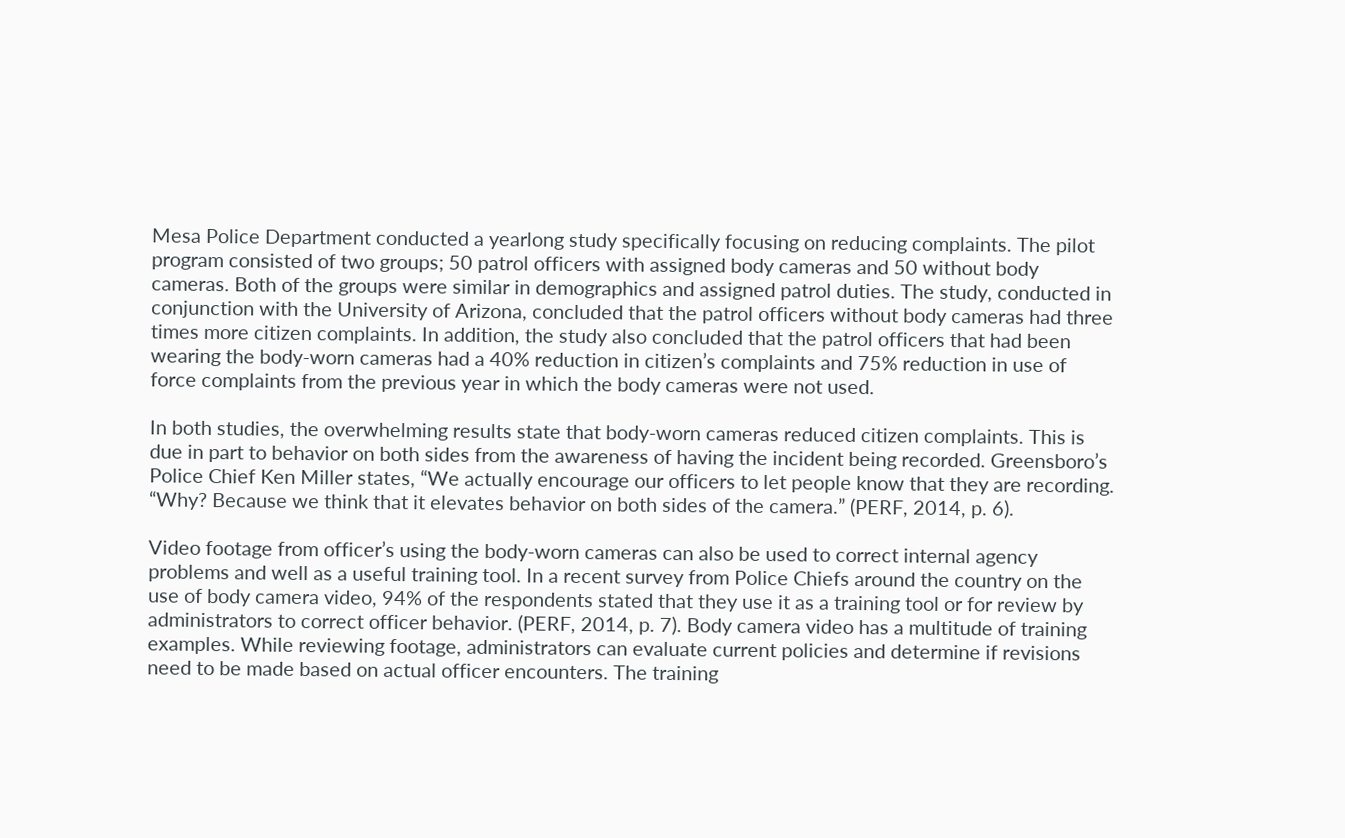Mesa Police Department conducted a yearlong study specifically focusing on reducing complaints. The pilot program consisted of two groups; 50 patrol officers with assigned body cameras and 50 without body cameras. Both of the groups were similar in demographics and assigned patrol duties. The study, conducted in conjunction with the University of Arizona, concluded that the patrol officers without body cameras had three times more citizen complaints. In addition, the study also concluded that the patrol officers that had been wearing the body-worn cameras had a 40% reduction in citizen’s complaints and 75% reduction in use of force complaints from the previous year in which the body cameras were not used.

In both studies, the overwhelming results state that body-worn cameras reduced citizen complaints. This is due in part to behavior on both sides from the awareness of having the incident being recorded. Greensboro’s Police Chief Ken Miller states, “We actually encourage our officers to let people know that they are recording. “Why? Because we think that it elevates behavior on both sides of the camera.” (PERF, 2014, p. 6).

Video footage from officer’s using the body-worn cameras can also be used to correct internal agency problems and well as a useful training tool. In a recent survey from Police Chiefs around the country on the use of body camera video, 94% of the respondents stated that they use it as a training tool or for review by administrators to correct officer behavior. (PERF, 2014, p. 7). Body camera video has a multitude of training examples. While reviewing footage, administrators can evaluate current policies and determine if revisions need to be made based on actual officer encounters. The training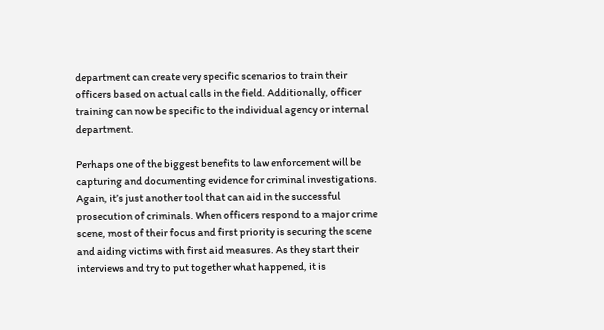department can create very specific scenarios to train their officers based on actual calls in the field. Additionally, officer training can now be specific to the individual agency or internal department.

Perhaps one of the biggest benefits to law enforcement will be capturing and documenting evidence for criminal investigations. Again, it’s just another tool that can aid in the successful prosecution of criminals. When officers respond to a major crime scene, most of their focus and first priority is securing the scene and aiding victims with first aid measures. As they start their interviews and try to put together what happened, it is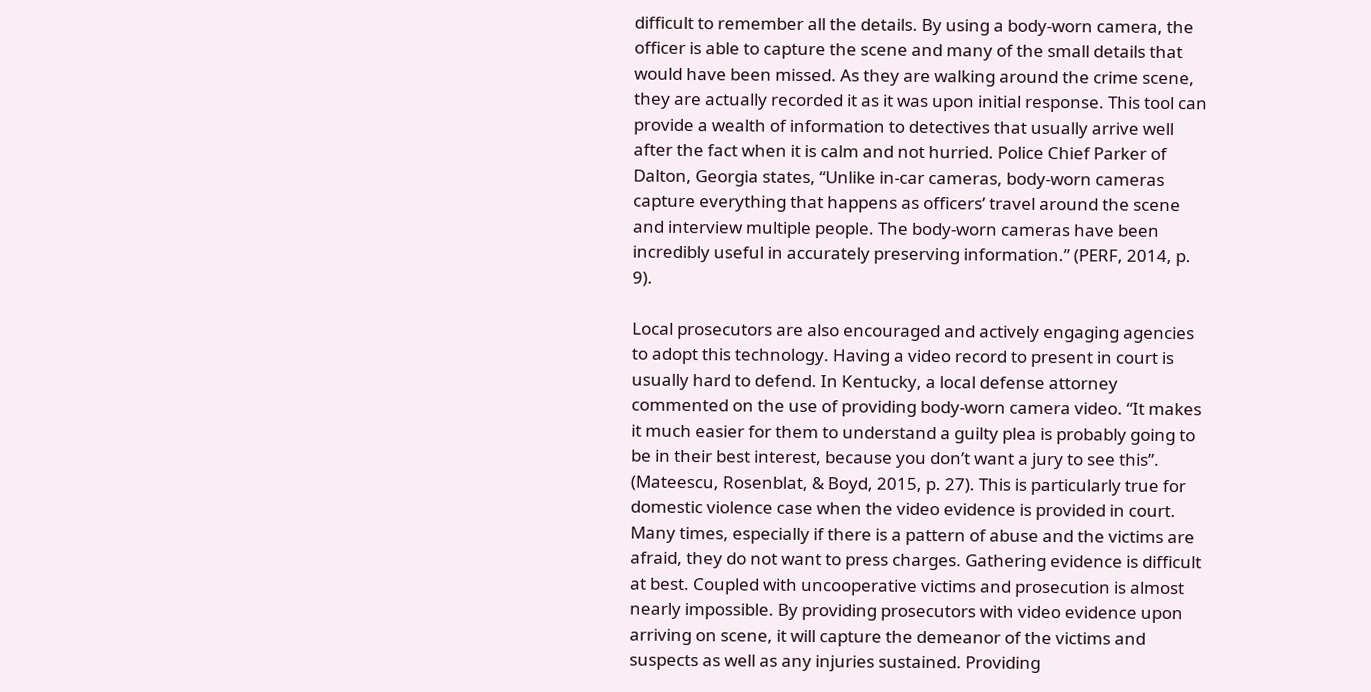difficult to remember all the details. By using a body-worn camera, the officer is able to capture the scene and many of the small details that would have been missed. As they are walking around the crime scene, they are actually recorded it as it was upon initial response. This tool can provide a wealth of information to detectives that usually arrive well after the fact when it is calm and not hurried. Police Chief Parker of Dalton, Georgia states, “Unlike in-car cameras, body-worn cameras capture everything that happens as officers’ travel around the scene and interview multiple people. The body-worn cameras have been incredibly useful in accurately preserving information.” (PERF, 2014, p. 9).

Local prosecutors are also encouraged and actively engaging agencies to adopt this technology. Having a video record to present in court is usually hard to defend. In Kentucky, a local defense attorney commented on the use of providing body-worn camera video. “It makes it much easier for them to understand a guilty plea is probably going to be in their best interest, because you don’t want a jury to see this”. (Mateescu, Rosenblat, & Boyd, 2015, p. 27). This is particularly true for domestic violence case when the video evidence is provided in court. Many times, especially if there is a pattern of abuse and the victims are afraid, they do not want to press charges. Gathering evidence is difficult at best. Coupled with uncooperative victims and prosecution is almost nearly impossible. By providing prosecutors with video evidence upon arriving on scene, it will capture the demeanor of the victims and suspects as well as any injuries sustained. Providing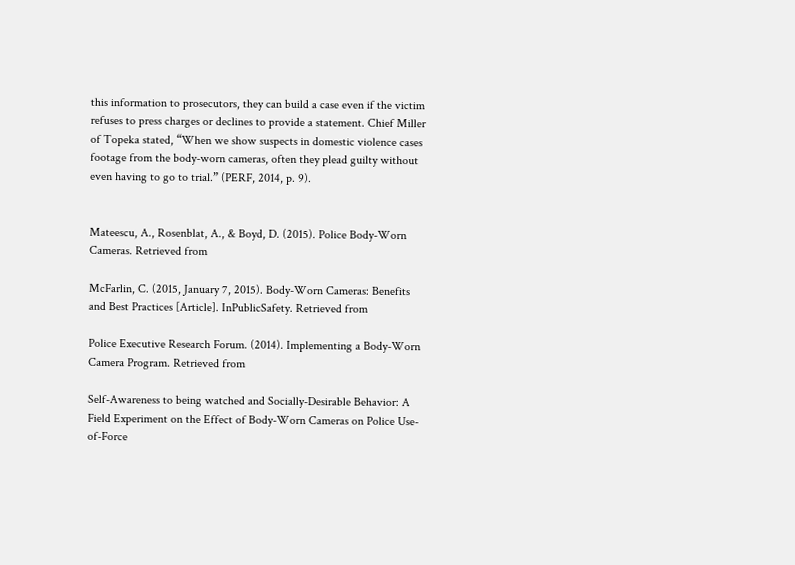this information to prosecutors, they can build a case even if the victim refuses to press charges or declines to provide a statement. Chief Miller of Topeka stated, “When we show suspects in domestic violence cases footage from the body-worn cameras, often they plead guilty without even having to go to trial.” (PERF, 2014, p. 9).


Mateescu, A., Rosenblat, A., & Boyd, D. (2015). Police Body-Worn Cameras. Retrieved from

McFarlin, C. (2015, January 7, 2015). Body-Worn Cameras: Benefits and Best Practices [Article]. InPublicSafety. Retrieved from

Police Executive Research Forum. (2014). Implementing a Body-Worn Camera Program. Retrieved from

Self-Awareness to being watched and Socially-Desirable Behavior: A Field Experiment on the Effect of Body-Worn Cameras on Police Use-of-Force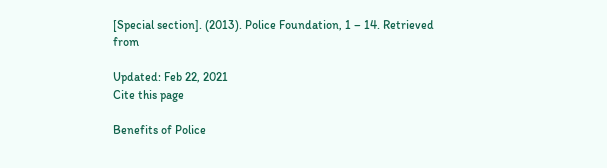[Special section]. (2013). Police Foundation, 1 – 14. Retrieved from

Updated: Feb 22, 2021
Cite this page

Benefits of Police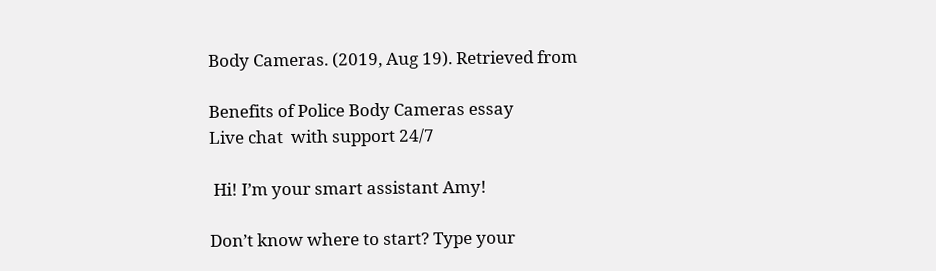Body Cameras. (2019, Aug 19). Retrieved from

Benefits of Police Body Cameras essay
Live chat  with support 24/7

 Hi! I’m your smart assistant Amy!

Don’t know where to start? Type your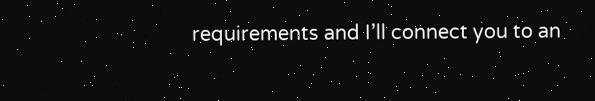requirements and I’ll connect you to an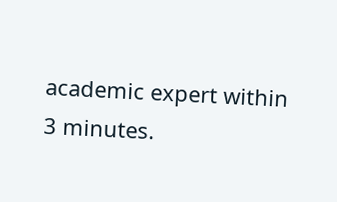academic expert within 3 minutes.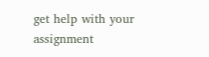get help with your assignment